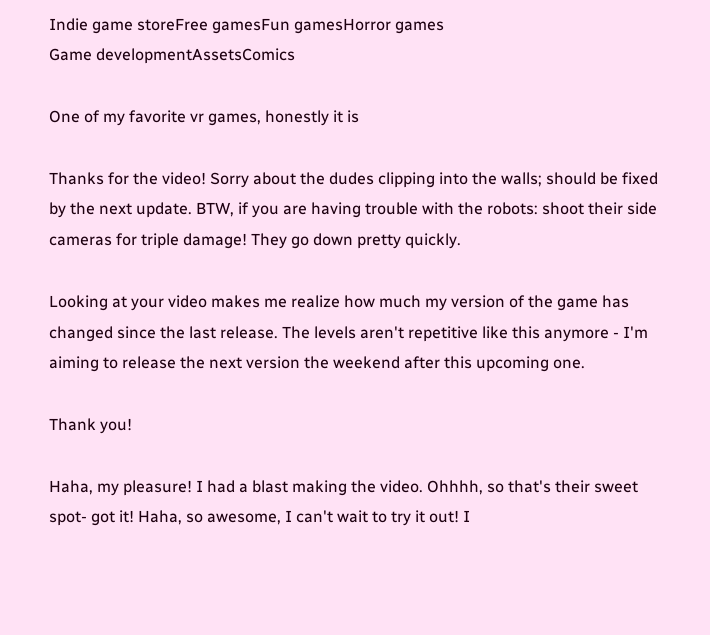Indie game storeFree gamesFun gamesHorror games
Game developmentAssetsComics

One of my favorite vr games, honestly it is

Thanks for the video! Sorry about the dudes clipping into the walls; should be fixed by the next update. BTW, if you are having trouble with the robots: shoot their side cameras for triple damage! They go down pretty quickly.

Looking at your video makes me realize how much my version of the game has changed since the last release. The levels aren't repetitive like this anymore - I'm aiming to release the next version the weekend after this upcoming one.

Thank you!

Haha, my pleasure! I had a blast making the video. Ohhhh, so that's their sweet spot- got it! Haha, so awesome, I can't wait to try it out! I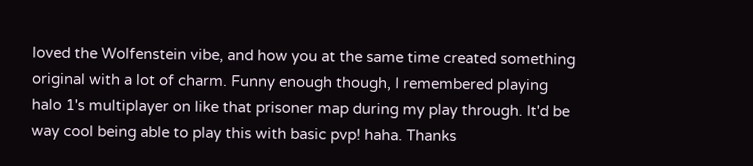loved the Wolfenstein vibe, and how you at the same time created something original with a lot of charm. Funny enough though, I remembered playing halo 1's multiplayer on like that prisoner map during my play through. It'd be way cool being able to play this with basic pvp! haha. Thanks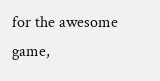for the awesome game,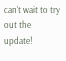can't wait to try out the update!